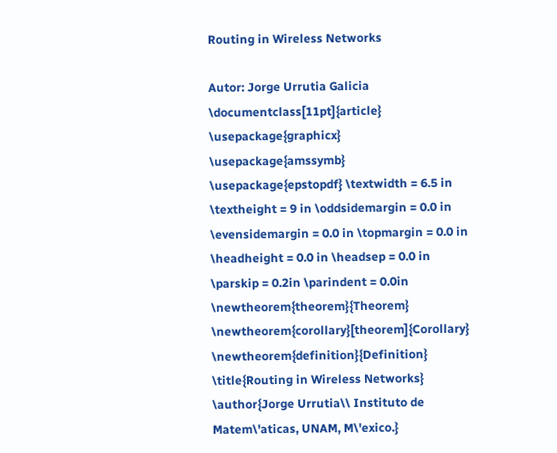Routing in Wireless Networks

Autor: Jorge Urrutia Galicia
\documentclass[11pt]{article} \usepackage{graphicx} \usepackage{amssymb} \usepackage{epstopdf} \textwidth = 6.5 in \textheight = 9 in \oddsidemargin = 0.0 in \evensidemargin = 0.0 in \topmargin = 0.0 in \headheight = 0.0 in \headsep = 0.0 in \parskip = 0.2in \parindent = 0.0in \newtheorem{theorem}{Theorem} \newtheorem{corollary}[theorem]{Corollary} \newtheorem{definition}{Definition} \title{Routing in Wireless Networks} \author{Jorge Urrutia\\ Instituto de Matem\'aticas, UNAM, M\'exico.}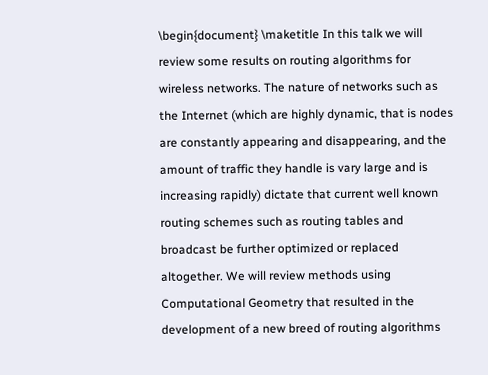\begin{document} \maketitle In this talk we will review some results on routing algorithms for wireless networks. The nature of networks such as the Internet (which are highly dynamic, that is nodes are constantly appearing and disappearing, and the amount of traffic they handle is vary large and is increasing rapidly) dictate that current well known routing schemes such as routing tables and broadcast be further optimized or replaced altogether. We will review methods using Computational Geometry that resulted in the development of a new breed of routing algorithms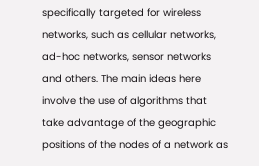specifically targeted for wireless networks, such as cellular networks, ad-hoc networks, sensor networks and others. The main ideas here involve the use of algorithms that take advantage of the geographic positions of the nodes of a network as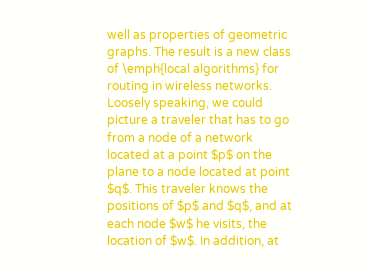well as properties of geometric graphs. The result is a new class of \emph{local algorithms} for routing in wireless networks. Loosely speaking, we could picture a traveler that has to go from a node of a network located at a point $p$ on the plane to a node located at point $q$. This traveler knows the positions of $p$ and $q$, and at each node $w$ he visits, the location of $w$. In addition, at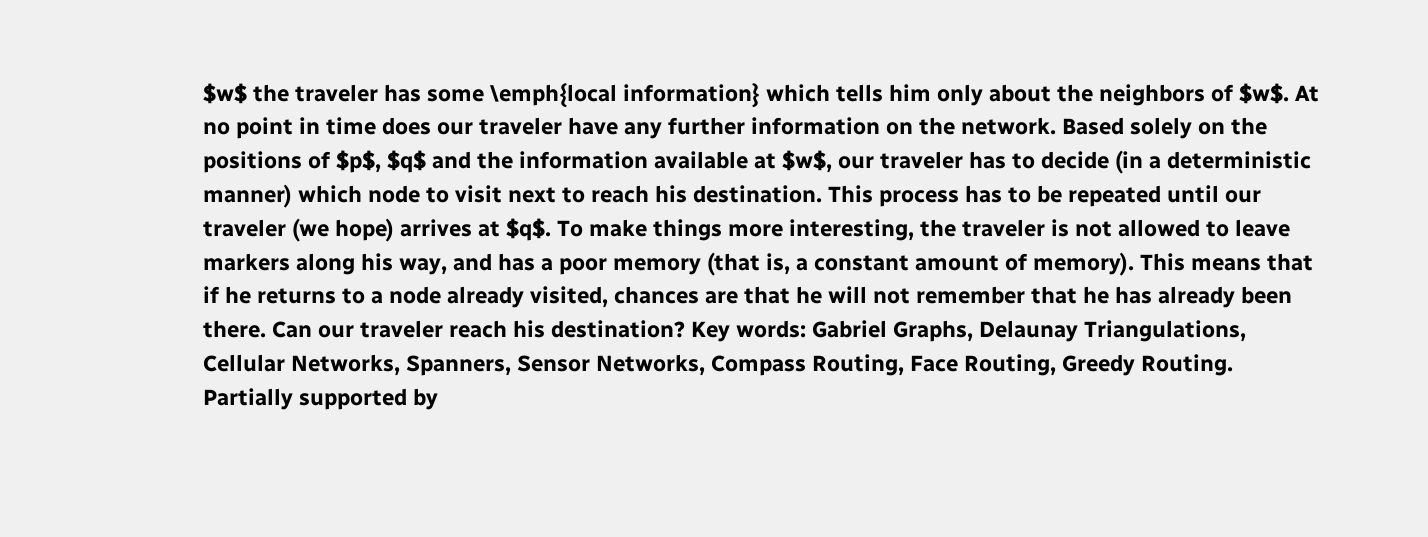$w$ the traveler has some \emph{local information} which tells him only about the neighbors of $w$. At no point in time does our traveler have any further information on the network. Based solely on the positions of $p$, $q$ and the information available at $w$, our traveler has to decide (in a deterministic manner) which node to visit next to reach his destination. This process has to be repeated until our traveler (we hope) arrives at $q$. To make things more interesting, the traveler is not allowed to leave markers along his way, and has a poor memory (that is, a constant amount of memory). This means that if he returns to a node already visited, chances are that he will not remember that he has already been there. Can our traveler reach his destination? Key words: Gabriel Graphs, Delaunay Triangulations, Cellular Networks, Spanners, Sensor Networks, Compass Routing, Face Routing, Greedy Routing. Partially supported by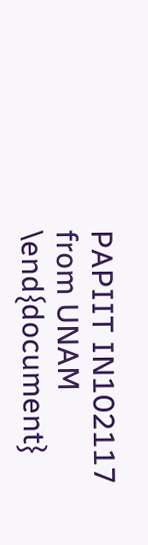PAPIIT IN102117 from UNAM \end{document}